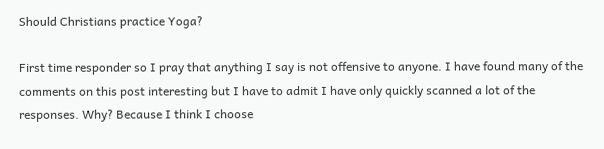Should Christians practice Yoga?

First time responder so I pray that anything I say is not offensive to anyone. I have found many of the comments on this post interesting but I have to admit I have only quickly scanned a lot of the responses. Why? Because I think I choose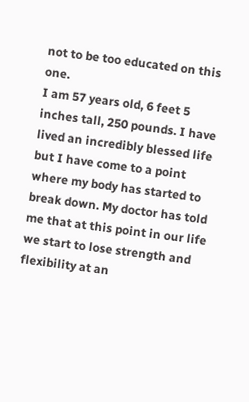not to be too educated on this one.
I am 57 years old, 6 feet 5 inches tall, 250 pounds. I have lived an incredibly blessed life but I have come to a point where my body has started to break down. My doctor has told me that at this point in our life we start to lose strength and flexibility at an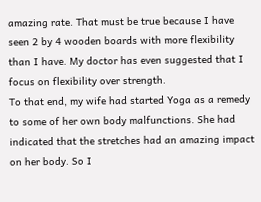amazing rate. That must be true because I have seen 2 by 4 wooden boards with more flexibility than I have. My doctor has even suggested that I focus on flexibility over strength.
To that end, my wife had started Yoga as a remedy to some of her own body malfunctions. She had indicated that the stretches had an amazing impact on her body. So I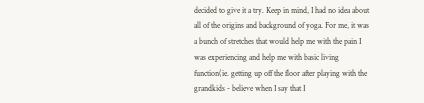decided to give it a try. Keep in mind, I had no idea about all of the origins and background of yoga. For me, it was a bunch of stretches that would help me with the pain I was experiencing and help me with basic living function(ie. getting up off the floor after playing with the grandkids - believe when I say that I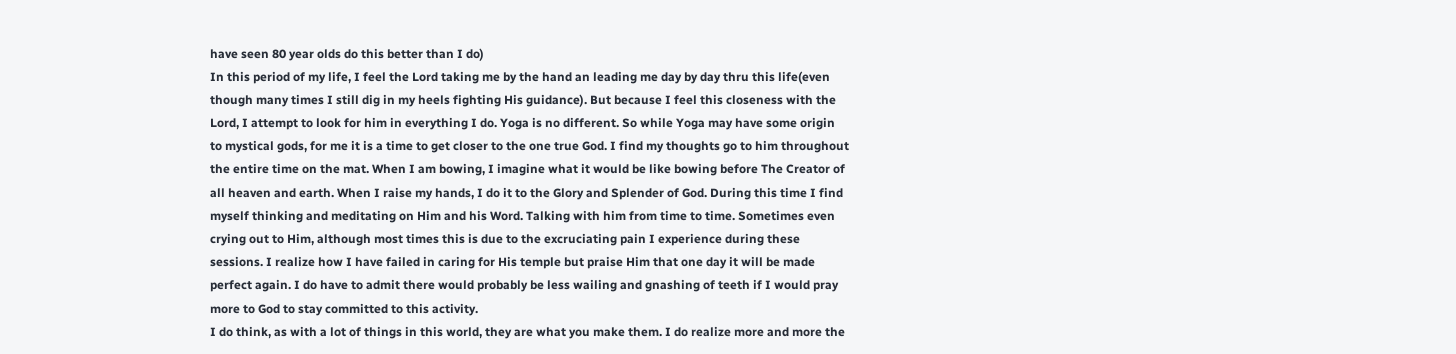have seen 80 year olds do this better than I do)
In this period of my life, I feel the Lord taking me by the hand an leading me day by day thru this life(even though many times I still dig in my heels fighting His guidance). But because I feel this closeness with the Lord, I attempt to look for him in everything I do. Yoga is no different. So while Yoga may have some origin to mystical gods, for me it is a time to get closer to the one true God. I find my thoughts go to him throughout the entire time on the mat. When I am bowing, I imagine what it would be like bowing before The Creator of all heaven and earth. When I raise my hands, I do it to the Glory and Splender of God. During this time I find myself thinking and meditating on Him and his Word. Talking with him from time to time. Sometimes even crying out to Him, although most times this is due to the excruciating pain I experience during these sessions. I realize how I have failed in caring for His temple but praise Him that one day it will be made perfect again. I do have to admit there would probably be less wailing and gnashing of teeth if I would pray more to God to stay committed to this activity.
I do think, as with a lot of things in this world, they are what you make them. I do realize more and more the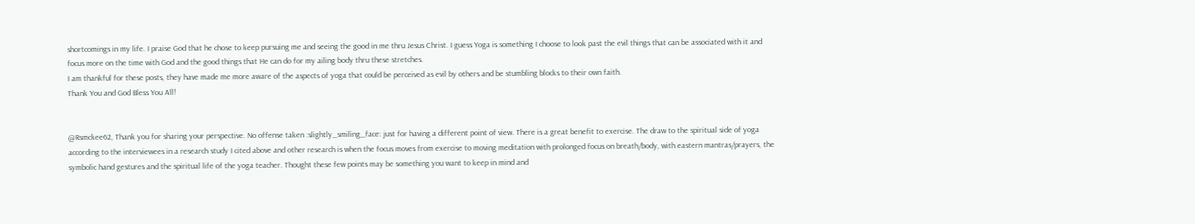shortcomings in my life. I praise God that he chose to keep pursuing me and seeing the good in me thru Jesus Christ. I guess Yoga is something I choose to look past the evil things that can be associated with it and focus more on the time with God and the good things that He can do for my ailing body thru these stretches.
I am thankful for these posts, they have made me more aware of the aspects of yoga that could be perceived as evil by others and be stumbling blocks to their own faith.
Thank You and God Bless You All!


@Rsmckee62, Thank you for sharing your perspective. No offense taken :slightly_smiling_face: just for having a different point of view. There is a great benefit to exercise. The draw to the spiritual side of yoga according to the interviewees in a research study I cited above and other research is when the focus moves from exercise to moving meditation with prolonged focus on breath/body, with eastern mantras/prayers, the symbolic hand gestures and the spiritual life of the yoga teacher. Thought these few points may be something you want to keep in mind and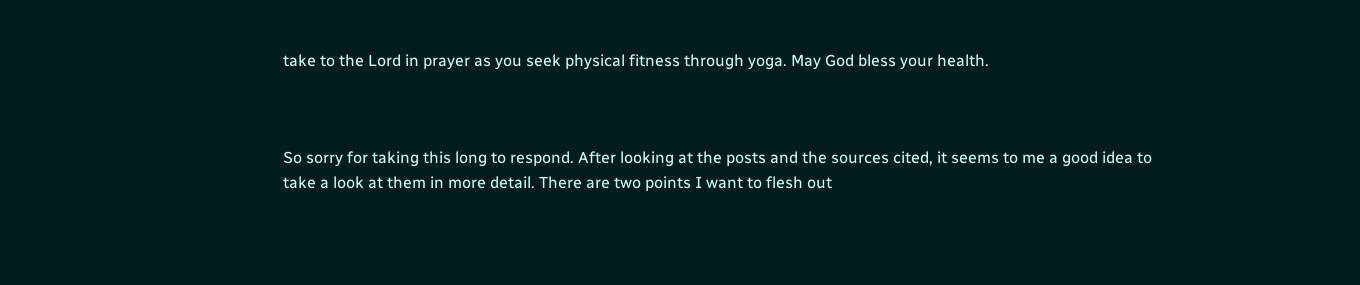take to the Lord in prayer as you seek physical fitness through yoga. May God bless your health.



So sorry for taking this long to respond. After looking at the posts and the sources cited, it seems to me a good idea to take a look at them in more detail. There are two points I want to flesh out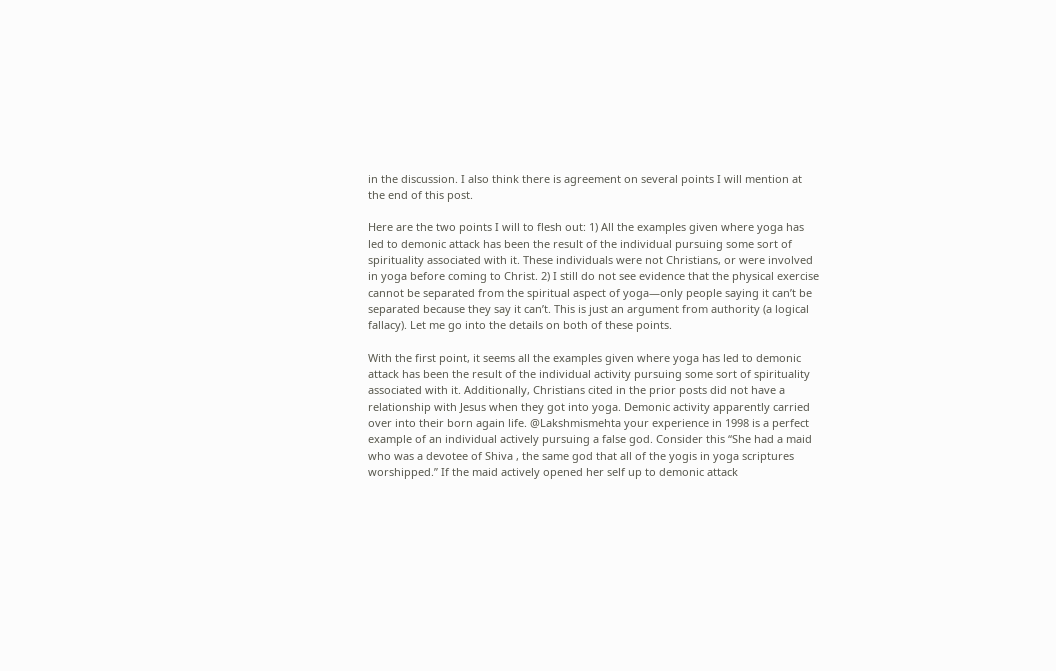in the discussion. I also think there is agreement on several points I will mention at the end of this post.

Here are the two points I will to flesh out: 1) All the examples given where yoga has led to demonic attack has been the result of the individual pursuing some sort of spirituality associated with it. These individuals were not Christians, or were involved in yoga before coming to Christ. 2) I still do not see evidence that the physical exercise cannot be separated from the spiritual aspect of yoga—only people saying it can’t be separated because they say it can’t. This is just an argument from authority (a logical fallacy). Let me go into the details on both of these points.

With the first point, it seems all the examples given where yoga has led to demonic attack has been the result of the individual activity pursuing some sort of spirituality associated with it. Additionally, Christians cited in the prior posts did not have a relationship with Jesus when they got into yoga. Demonic activity apparently carried over into their born again life. @Lakshmismehta your experience in 1998 is a perfect example of an individual actively pursuing a false god. Consider this “She had a maid who was a devotee of Shiva , the same god that all of the yogis in yoga scriptures worshipped.” If the maid actively opened her self up to demonic attack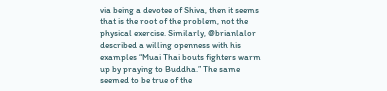via being a devotee of Shiva, then it seems that is the root of the problem, not the physical exercise. Similarly, @brianlalor described a willing openness with his examples “Muai Thai bouts fighters warm up by praying to Buddha.” The same seemed to be true of the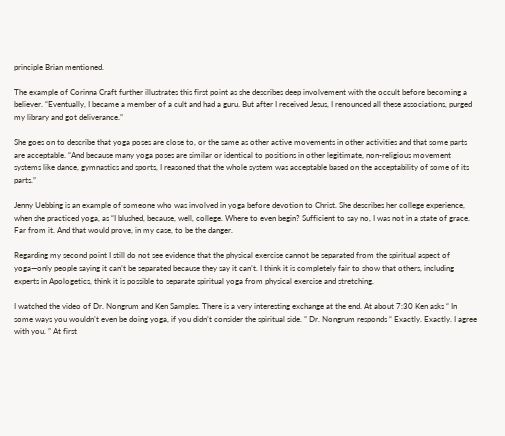principle Brian mentioned.

The example of Corinna Craft further illustrates this first point as she describes deep involvement with the occult before becoming a believer. “Eventually, I became a member of a cult and had a guru. But after I received Jesus, I renounced all these associations, purged my library and got deliverance.”

She goes on to describe that yoga poses are close to, or the same as other active movements in other activities and that some parts are acceptable. “And because many yoga poses are similar or identical to positions in other legitimate, non-religious movement systems like dance, gymnastics and sports, I reasoned that the whole system was acceptable based on the acceptability of some of its parts.”

Jenny Uebbing is an example of someone who was involved in yoga before devotion to Christ. She describes her college experience, when she practiced yoga, as “I blushed, because, well, college. Where to even begin? Sufficient to say no, I was not in a state of grace. Far from it. And that would prove, in my case, to be the danger.

Regarding my second point I still do not see evidence that the physical exercise cannot be separated from the spiritual aspect of yoga—only people saying it can’t be separated because they say it can’t. I think it is completely fair to show that others, including experts in Apologetics, think it is possible to separate spiritual yoga from physical exercise and stretching.

I watched the video of Dr. Nongrum and Ken Samples. There is a very interesting exchange at the end. At about 7:30 Ken asks “ In some ways you wouldn’t even be doing yoga, if you didn’t consider the spiritual side. ” Dr. Nongrum responds “ Exactly. Exactly. I agree with you. ” At first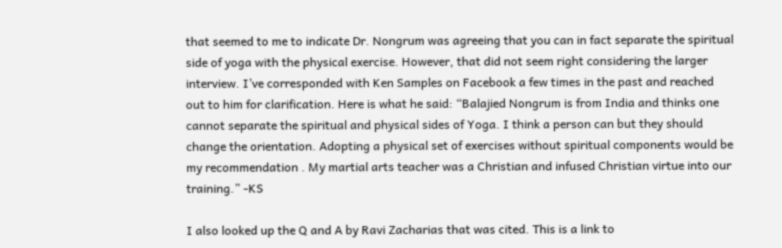that seemed to me to indicate Dr. Nongrum was agreeing that you can in fact separate the spiritual side of yoga with the physical exercise. However, that did not seem right considering the larger interview. I’ve corresponded with Ken Samples on Facebook a few times in the past and reached out to him for clarification. Here is what he said: “Balajied Nongrum is from India and thinks one cannot separate the spiritual and physical sides of Yoga. I think a person can but they should change the orientation. Adopting a physical set of exercises without spiritual components would be my recommendation . My martial arts teacher was a Christian and infused Christian virtue into our training.” -KS

I also looked up the Q and A by Ravi Zacharias that was cited. This is a link to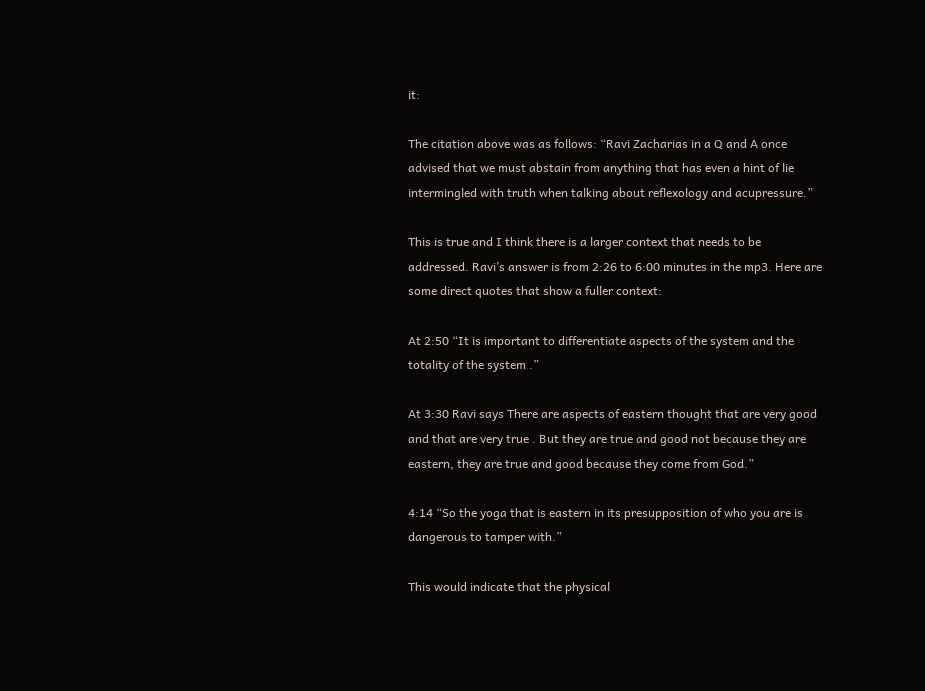it:

The citation above was as follows: “Ravi Zacharias in a Q and A once advised that we must abstain from anything that has even a hint of lie intermingled with truth when talking about reflexology and acupressure.”

This is true and I think there is a larger context that needs to be addressed. Ravi’s answer is from 2:26 to 6:00 minutes in the mp3. Here are some direct quotes that show a fuller context:

At 2:50 “It is important to differentiate aspects of the system and the totality of the system .”

At 3:30 Ravi says There are aspects of eastern thought that are very good and that are very true . But they are true and good not because they are eastern, they are true and good because they come from God.”

4:14 “So the yoga that is eastern in its presupposition of who you are is dangerous to tamper with.”

This would indicate that the physical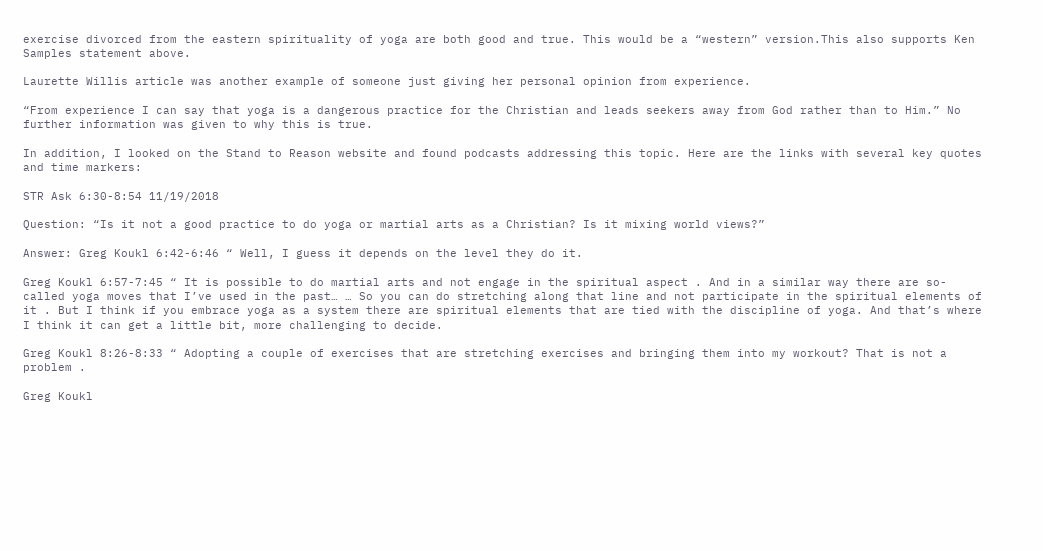exercise divorced from the eastern spirituality of yoga are both good and true. This would be a “western” version.This also supports Ken Samples statement above.

Laurette Willis article was another example of someone just giving her personal opinion from experience.

“From experience I can say that yoga is a dangerous practice for the Christian and leads seekers away from God rather than to Him.” No further information was given to why this is true.

In addition, I looked on the Stand to Reason website and found podcasts addressing this topic. Here are the links with several key quotes and time markers:

STR Ask 6:30-8:54 11/19/2018

Question: “Is it not a good practice to do yoga or martial arts as a Christian? Is it mixing world views?”

Answer: Greg Koukl 6:42-6:46 “ Well, I guess it depends on the level they do it.

Greg Koukl 6:57-7:45 “ It is possible to do martial arts and not engage in the spiritual aspect . And in a similar way there are so-called yoga moves that I’ve used in the past… … So you can do stretching along that line and not participate in the spiritual elements of it . But I think if you embrace yoga as a system there are spiritual elements that are tied with the discipline of yoga. And that’s where I think it can get a little bit, more challenging to decide.

Greg Koukl 8:26-8:33 “ Adopting a couple of exercises that are stretching exercises and bringing them into my workout? That is not a problem .

Greg Koukl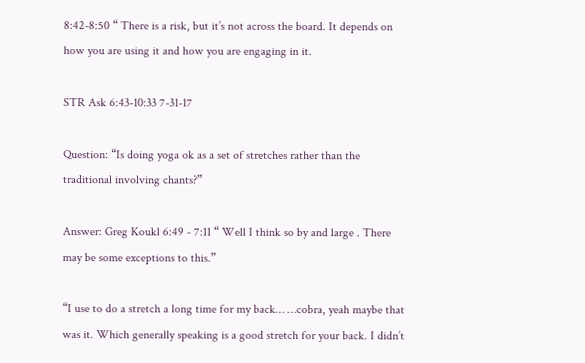8:42-8:50 “ There is a risk, but it’s not across the board. It depends on how you are using it and how you are engaging in it.

STR Ask 6:43-10:33 7-31-17

Question: “Is doing yoga ok as a set of stretches rather than the traditional involving chants?”

Answer: Greg Koukl 6:49 - 7:11 “ Well I think so by and large . There may be some exceptions to this.”

“I use to do a stretch a long time for my back… …cobra, yeah maybe that was it. Which generally speaking is a good stretch for your back. I didn’t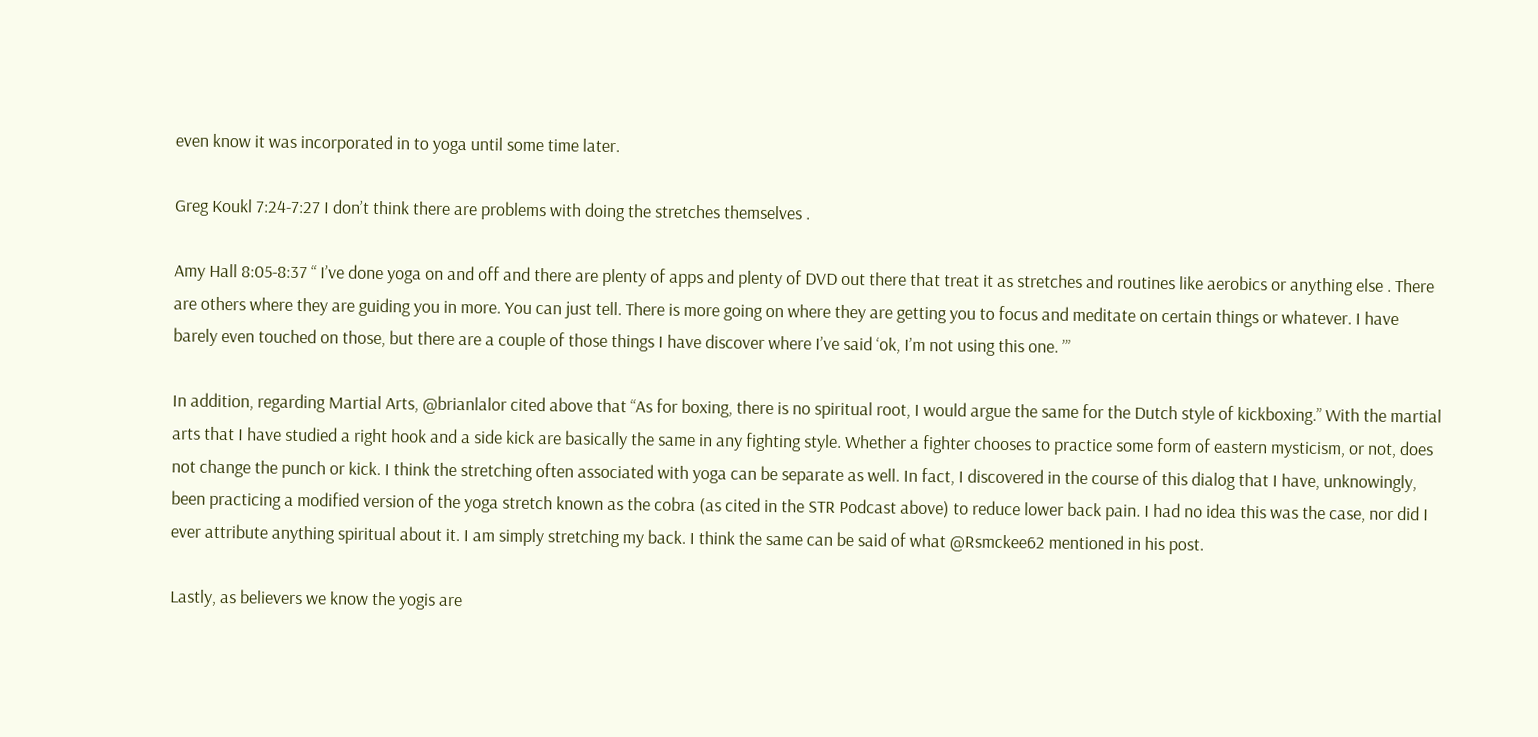even know it was incorporated in to yoga until some time later.

Greg Koukl 7:24-7:27 I don’t think there are problems with doing the stretches themselves .

Amy Hall 8:05-8:37 “ I’ve done yoga on and off and there are plenty of apps and plenty of DVD out there that treat it as stretches and routines like aerobics or anything else . There are others where they are guiding you in more. You can just tell. There is more going on where they are getting you to focus and meditate on certain things or whatever. I have barely even touched on those, but there are a couple of those things I have discover where I’ve said ‘ok, I’m not using this one. ’”

In addition, regarding Martial Arts, @brianlalor cited above that “As for boxing, there is no spiritual root, I would argue the same for the Dutch style of kickboxing.” With the martial arts that I have studied a right hook and a side kick are basically the same in any fighting style. Whether a fighter chooses to practice some form of eastern mysticism, or not, does not change the punch or kick. I think the stretching often associated with yoga can be separate as well. In fact, I discovered in the course of this dialog that I have, unknowingly, been practicing a modified version of the yoga stretch known as the cobra (as cited in the STR Podcast above) to reduce lower back pain. I had no idea this was the case, nor did I ever attribute anything spiritual about it. I am simply stretching my back. I think the same can be said of what @Rsmckee62 mentioned in his post.

Lastly, as believers we know the yogis are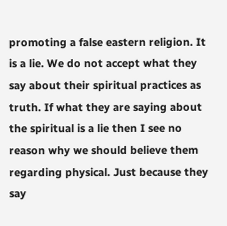promoting a false eastern religion. It is a lie. We do not accept what they say about their spiritual practices as truth. If what they are saying about the spiritual is a lie then I see no reason why we should believe them regarding physical. Just because they say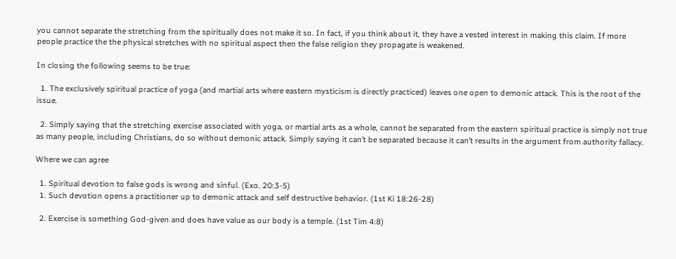you cannot separate the stretching from the spiritually does not make it so. In fact, if you think about it, they have a vested interest in making this claim. If more people practice the the physical stretches with no spiritual aspect then the false religion they propagate is weakened.

In closing the following seems to be true:

  1. The exclusively spiritual practice of yoga (and martial arts where eastern mysticism is directly practiced) leaves one open to demonic attack. This is the root of the issue.

  2. Simply saying that the stretching exercise associated with yoga, or martial arts as a whole, cannot be separated from the eastern spiritual practice is simply not true as many people, including Christians, do so without demonic attack. Simply saying it can’t be separated because it can’t results in the argument from authority fallacy.

Where we can agree

  1. Spiritual devotion to false gods is wrong and sinful. (Exo. 20:3-5)
  1. Such devotion opens a practitioner up to demonic attack and self destructive behavior. (1st Ki 18:26-28)

  2. Exercise is something God-given and does have value as our body is a temple. (1st Tim 4:8)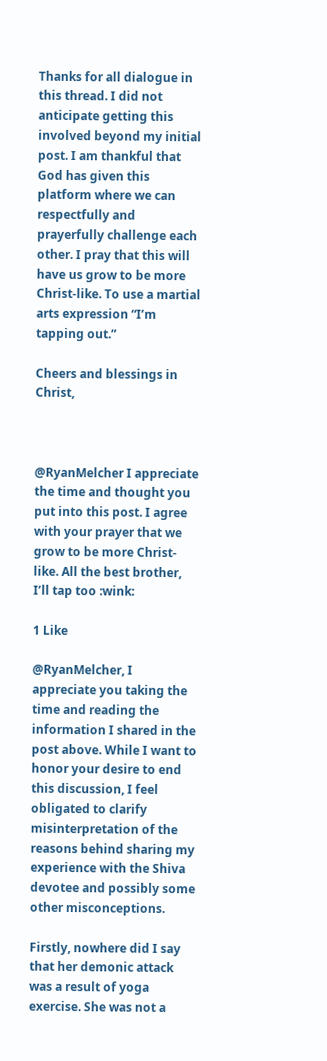Thanks for all dialogue in this thread. I did not anticipate getting this involved beyond my initial post. I am thankful that God has given this platform where we can respectfully and prayerfully challenge each other. I pray that this will have us grow to be more Christ-like. To use a martial arts expression “I’m tapping out.”

Cheers and blessings in Christ,



@RyanMelcher I appreciate the time and thought you put into this post. I agree with your prayer that we grow to be more Christ-like. All the best brother, I’ll tap too :wink:

1 Like

@RyanMelcher, I appreciate you taking the time and reading the information I shared in the post above. While I want to honor your desire to end this discussion, I feel obligated to clarify misinterpretation of the reasons behind sharing my experience with the Shiva devotee and possibly some other misconceptions.

Firstly, nowhere did I say that her demonic attack was a result of yoga exercise. She was not a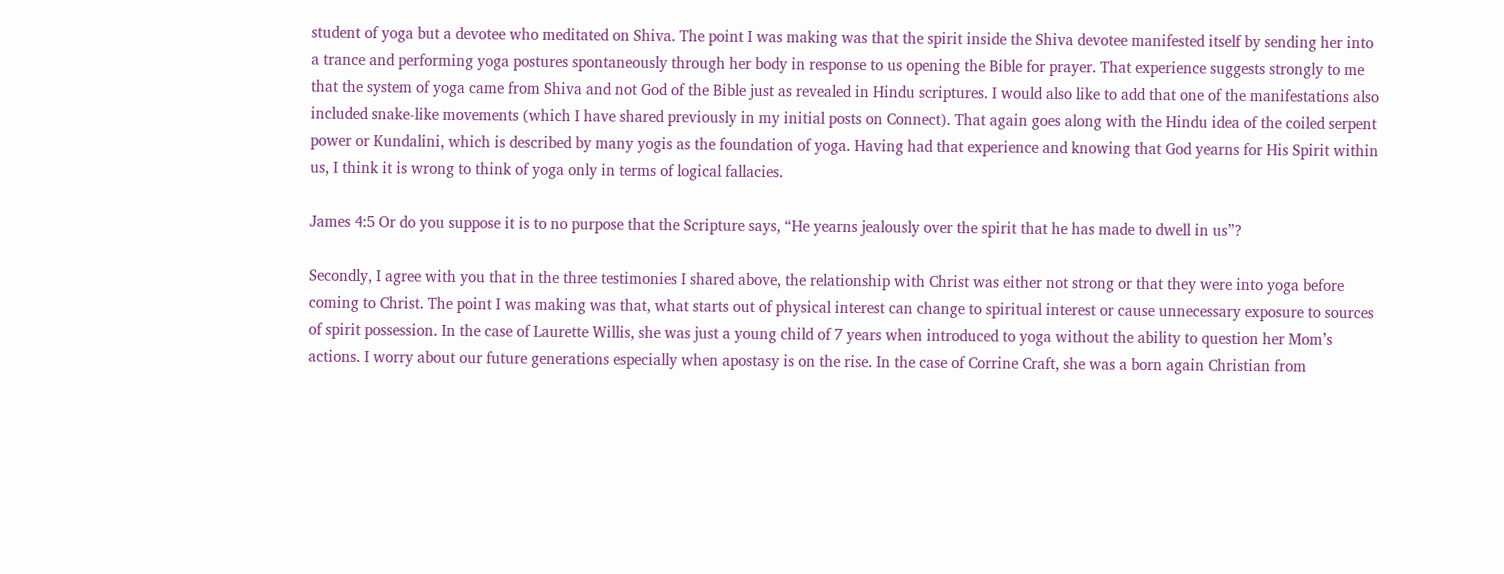student of yoga but a devotee who meditated on Shiva. The point I was making was that the spirit inside the Shiva devotee manifested itself by sending her into a trance and performing yoga postures spontaneously through her body in response to us opening the Bible for prayer. That experience suggests strongly to me that the system of yoga came from Shiva and not God of the Bible just as revealed in Hindu scriptures. I would also like to add that one of the manifestations also included snake-like movements (which I have shared previously in my initial posts on Connect). That again goes along with the Hindu idea of the coiled serpent power or Kundalini, which is described by many yogis as the foundation of yoga. Having had that experience and knowing that God yearns for His Spirit within us, I think it is wrong to think of yoga only in terms of logical fallacies.

James 4:5 Or do you suppose it is to no purpose that the Scripture says, “He yearns jealously over the spirit that he has made to dwell in us”?

Secondly, I agree with you that in the three testimonies I shared above, the relationship with Christ was either not strong or that they were into yoga before coming to Christ. The point I was making was that, what starts out of physical interest can change to spiritual interest or cause unnecessary exposure to sources of spirit possession. In the case of Laurette Willis, she was just a young child of 7 years when introduced to yoga without the ability to question her Mom’s actions. I worry about our future generations especially when apostasy is on the rise. In the case of Corrine Craft, she was a born again Christian from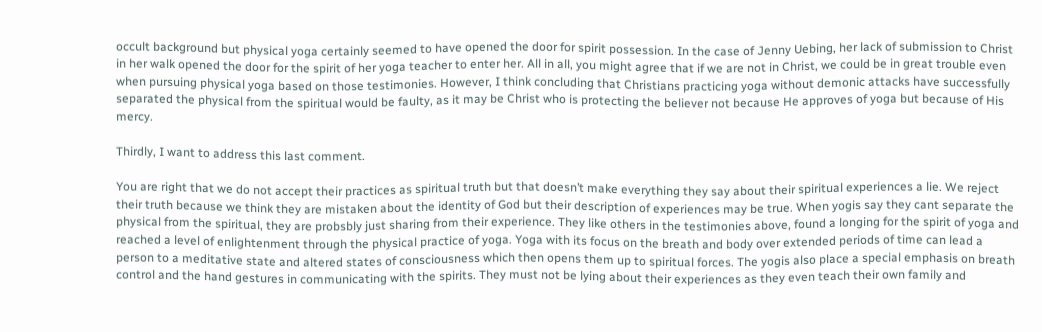occult background but physical yoga certainly seemed to have opened the door for spirit possession. In the case of Jenny Uebing, her lack of submission to Christ in her walk opened the door for the spirit of her yoga teacher to enter her. All in all, you might agree that if we are not in Christ, we could be in great trouble even when pursuing physical yoga based on those testimonies. However, I think concluding that Christians practicing yoga without demonic attacks have successfully separated the physical from the spiritual would be faulty, as it may be Christ who is protecting the believer not because He approves of yoga but because of His mercy.

Thirdly, I want to address this last comment.

You are right that we do not accept their practices as spiritual truth but that doesn’t make everything they say about their spiritual experiences a lie. We reject their truth because we think they are mistaken about the identity of God but their description of experiences may be true. When yogis say they cant separate the physical from the spiritual, they are probsbly just sharing from their experience. They like others in the testimonies above, found a longing for the spirit of yoga and reached a level of enlightenment through the physical practice of yoga. Yoga with its focus on the breath and body over extended periods of time can lead a person to a meditative state and altered states of consciousness which then opens them up to spiritual forces. The yogis also place a special emphasis on breath control and the hand gestures in communicating with the spirits. They must not be lying about their experiences as they even teach their own family and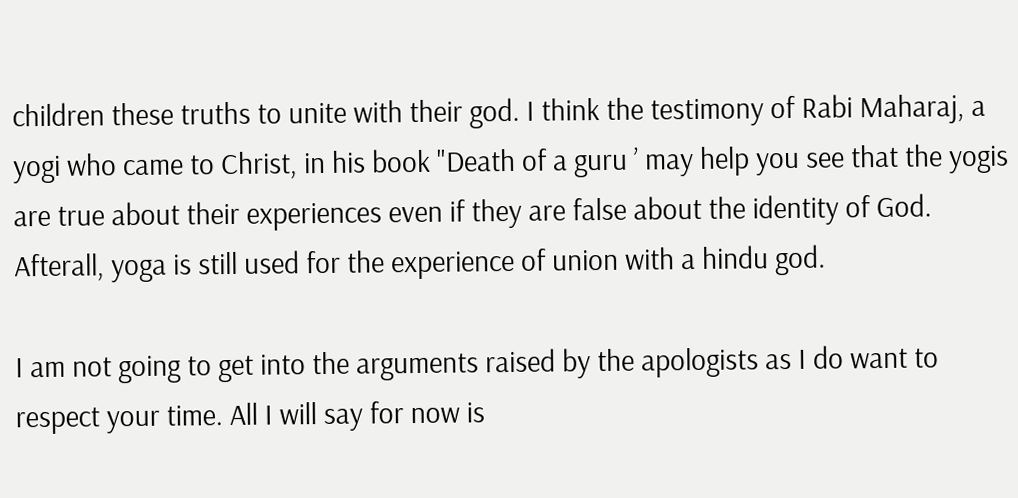children these truths to unite with their god. I think the testimony of Rabi Maharaj, a yogi who came to Christ, in his book "Death of a guru ’ may help you see that the yogis are true about their experiences even if they are false about the identity of God. Afterall, yoga is still used for the experience of union with a hindu god.

I am not going to get into the arguments raised by the apologists as I do want to respect your time. All I will say for now is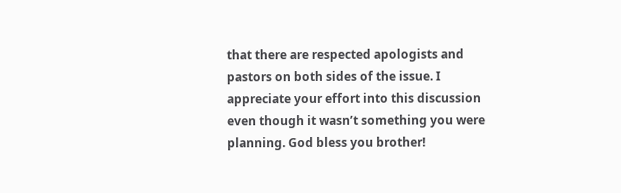that there are respected apologists and pastors on both sides of the issue. I appreciate your effort into this discussion even though it wasn’t something you were planning. God bless you brother!